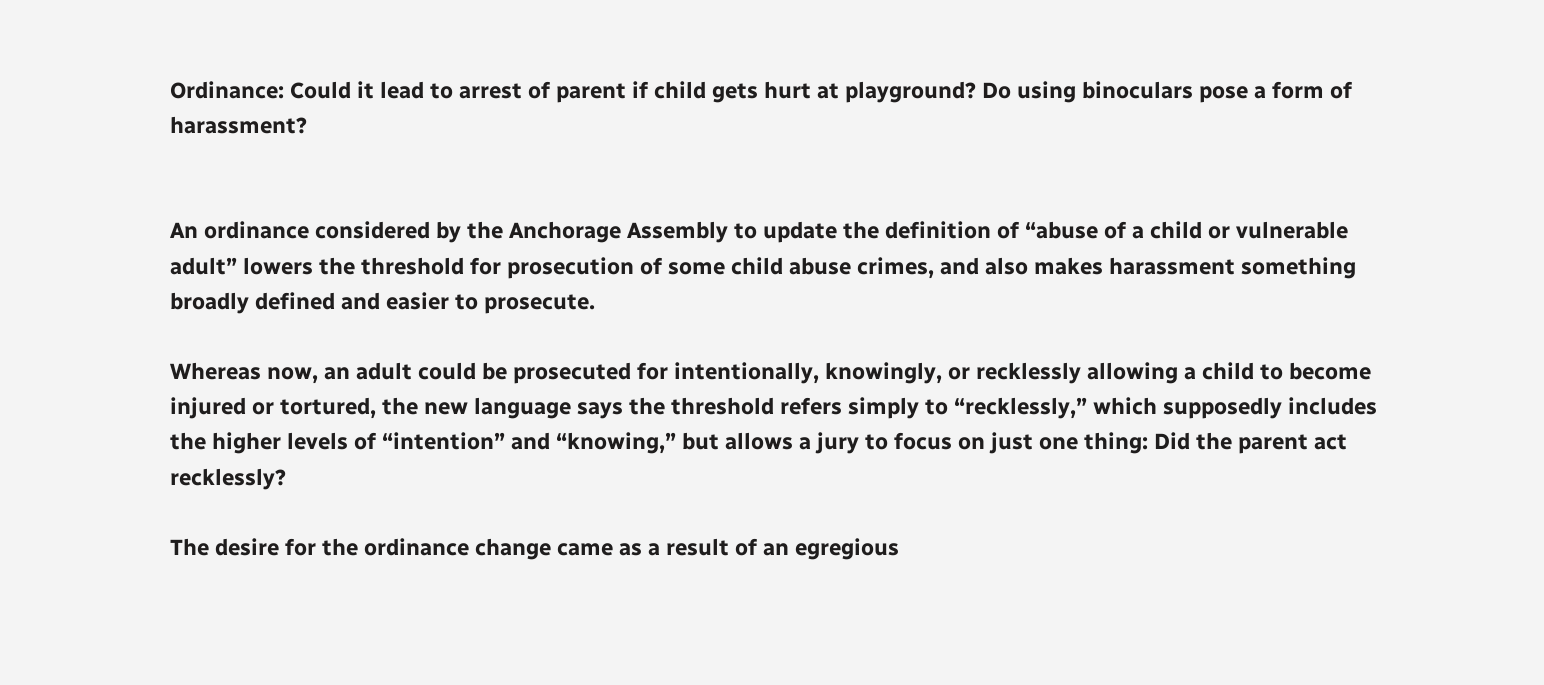Ordinance: Could it lead to arrest of parent if child gets hurt at playground? Do using binoculars pose a form of harassment?


An ordinance considered by the Anchorage Assembly to update the definition of “abuse of a child or vulnerable adult” lowers the threshold for prosecution of some child abuse crimes, and also makes harassment something broadly defined and easier to prosecute.

Whereas now, an adult could be prosecuted for intentionally, knowingly, or recklessly allowing a child to become injured or tortured, the new language says the threshold refers simply to “recklessly,” which supposedly includes the higher levels of “intention” and “knowing,” but allows a jury to focus on just one thing: Did the parent act recklessly?

The desire for the ordinance change came as a result of an egregious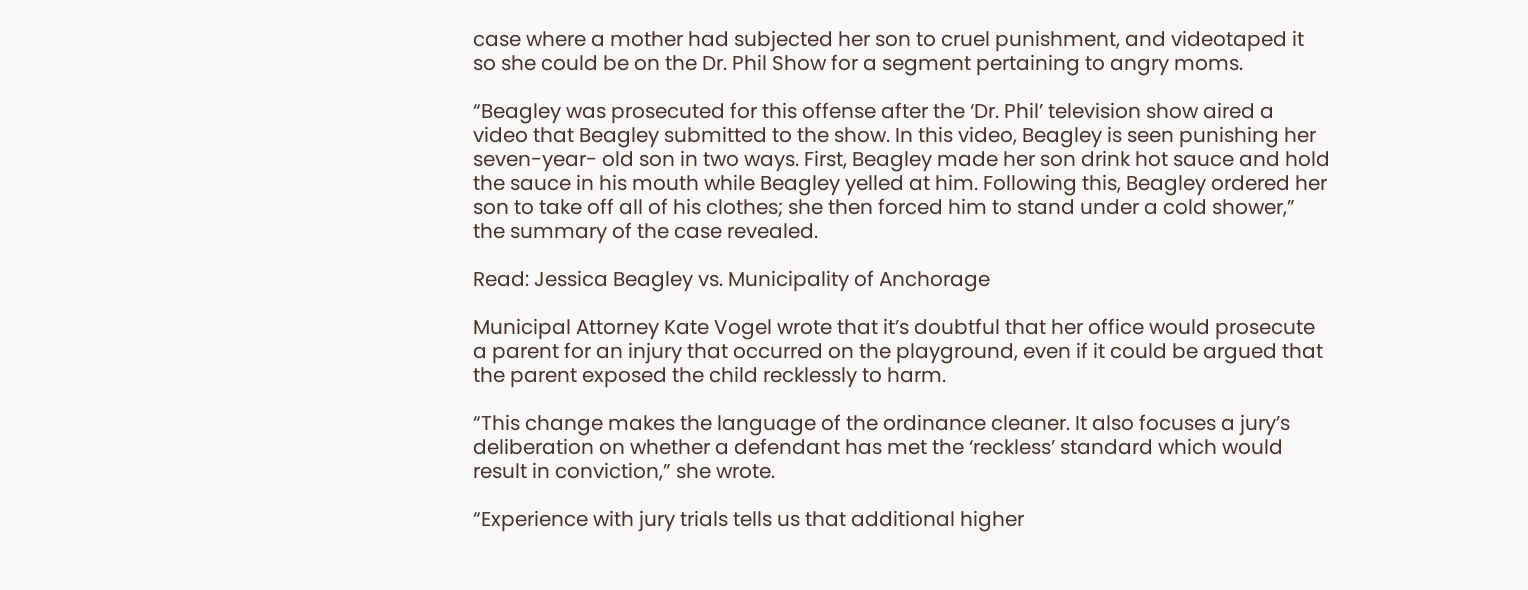case where a mother had subjected her son to cruel punishment, and videotaped it so she could be on the Dr. Phil Show for a segment pertaining to angry moms.

“Beagley was prosecuted for this offense after the ‘Dr. Phil’ television show aired a video that Beagley submitted to the show. In this video, Beagley is seen punishing her seven-year- old son in two ways. First, Beagley made her son drink hot sauce and hold the sauce in his mouth while Beagley yelled at him. Following this, Beagley ordered her son to take off all of his clothes; she then forced him to stand under a cold shower,” the summary of the case revealed.

Read: Jessica Beagley vs. Municipality of Anchorage

Municipal Attorney Kate Vogel wrote that it’s doubtful that her office would prosecute a parent for an injury that occurred on the playground, even if it could be argued that the parent exposed the child recklessly to harm.

“This change makes the language of the ordinance cleaner. It also focuses a jury’s deliberation on whether a defendant has met the ‘reckless’ standard which would result in conviction,” she wrote.

“Experience with jury trials tells us that additional higher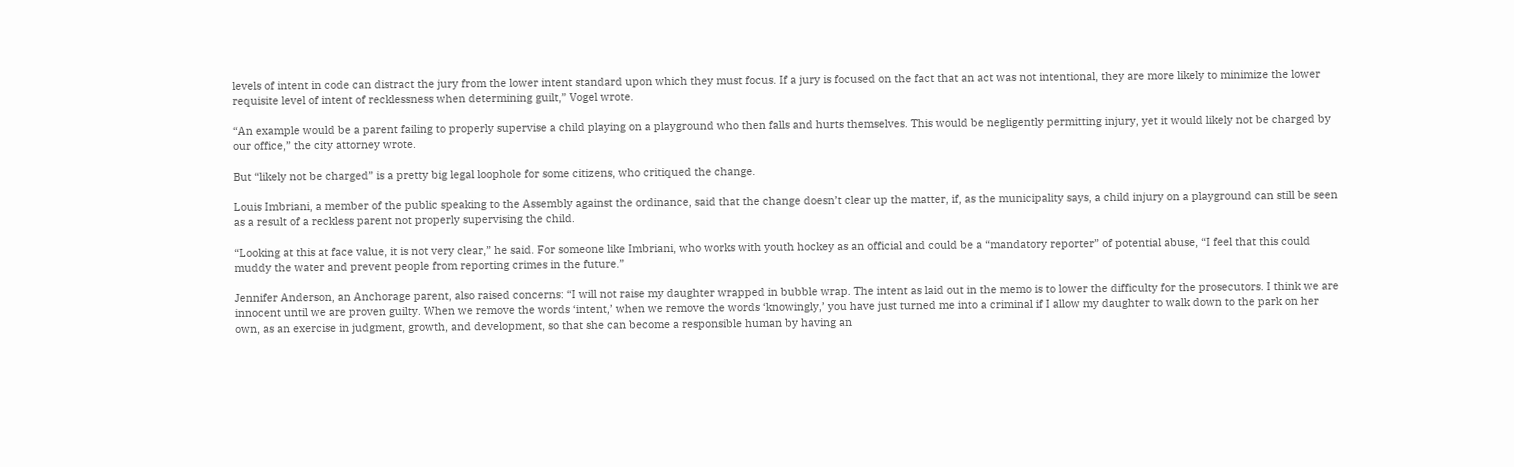levels of intent in code can distract the jury from the lower intent standard upon which they must focus. If a jury is focused on the fact that an act was not intentional, they are more likely to minimize the lower requisite level of intent of recklessness when determining guilt,” Vogel wrote.

“An example would be a parent failing to properly supervise a child playing on a playground who then falls and hurts themselves. This would be negligently permitting injury, yet it would likely not be charged by our office,” the city attorney wrote.

But “likely not be charged” is a pretty big legal loophole for some citizens, who critiqued the change.

Louis Imbriani, a member of the public speaking to the Assembly against the ordinance, said that the change doesn’t clear up the matter, if, as the municipality says, a child injury on a playground can still be seen as a result of a reckless parent not properly supervising the child.

“Looking at this at face value, it is not very clear,” he said. For someone like Imbriani, who works with youth hockey as an official and could be a “mandatory reporter” of potential abuse, “I feel that this could muddy the water and prevent people from reporting crimes in the future.”

Jennifer Anderson, an Anchorage parent, also raised concerns: “I will not raise my daughter wrapped in bubble wrap. The intent as laid out in the memo is to lower the difficulty for the prosecutors. I think we are innocent until we are proven guilty. When we remove the words ‘intent,’ when we remove the words ‘knowingly,’ you have just turned me into a criminal if I allow my daughter to walk down to the park on her own, as an exercise in judgment, growth, and development, so that she can become a responsible human by having an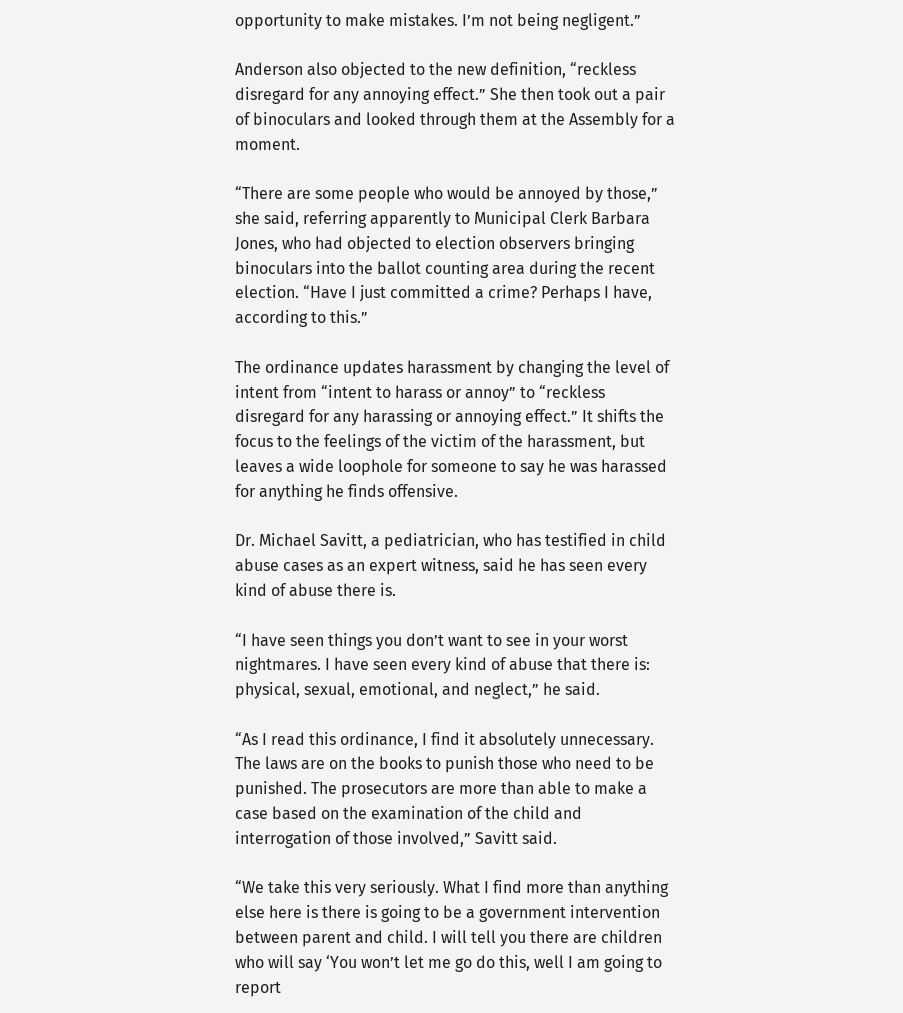opportunity to make mistakes. I’m not being negligent.”

Anderson also objected to the new definition, “reckless disregard for any annoying effect.” She then took out a pair of binoculars and looked through them at the Assembly for a moment.

“There are some people who would be annoyed by those,” she said, referring apparently to Municipal Clerk Barbara Jones, who had objected to election observers bringing binoculars into the ballot counting area during the recent election. “Have I just committed a crime? Perhaps I have, according to this.”

The ordinance updates harassment by changing the level of intent from “intent to harass or annoy” to “reckless disregard for any harassing or annoying effect.” It shifts the focus to the feelings of the victim of the harassment, but leaves a wide loophole for someone to say he was harassed for anything he finds offensive.

Dr. Michael Savitt, a pediatrician, who has testified in child abuse cases as an expert witness, said he has seen every kind of abuse there is.

“I have seen things you don’t want to see in your worst nightmares. I have seen every kind of abuse that there is: physical, sexual, emotional, and neglect,” he said.

“As I read this ordinance, I find it absolutely unnecessary. The laws are on the books to punish those who need to be punished. The prosecutors are more than able to make a case based on the examination of the child and interrogation of those involved,” Savitt said.

“We take this very seriously. What I find more than anything else here is there is going to be a government intervention between parent and child. I will tell you there are children who will say ‘You won’t let me go do this, well I am going to report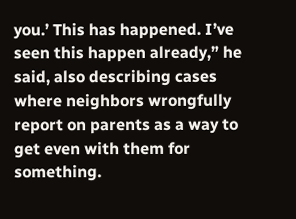you.’ This has happened. I’ve seen this happen already,” he said, also describing cases where neighbors wrongfully report on parents as a way to get even with them for something.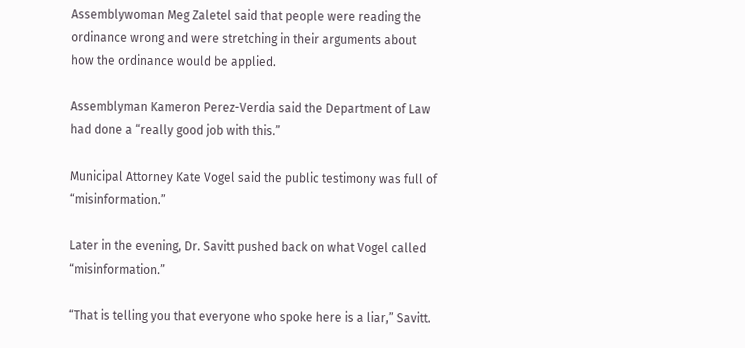Assemblywoman Meg Zaletel said that people were reading the ordinance wrong and were stretching in their arguments about how the ordinance would be applied.

Assemblyman Kameron Perez-Verdia said the Department of Law had done a “really good job with this.”

Municipal Attorney Kate Vogel said the public testimony was full of “misinformation.”

Later in the evening, Dr. Savitt pushed back on what Vogel called “misinformation.”

“That is telling you that everyone who spoke here is a liar,” Savitt.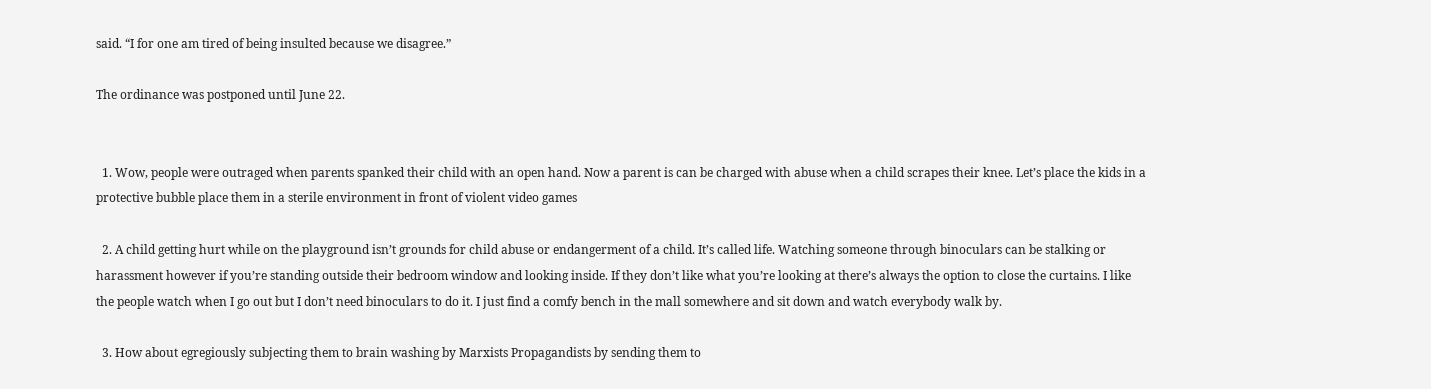said. “I for one am tired of being insulted because we disagree.”

The ordinance was postponed until June 22.


  1. Wow, people were outraged when parents spanked their child with an open hand. Now a parent is can be charged with abuse when a child scrapes their knee. Let’s place the kids in a protective bubble place them in a sterile environment in front of violent video games

  2. A child getting hurt while on the playground isn’t grounds for child abuse or endangerment of a child. It’s called life. Watching someone through binoculars can be stalking or harassment however if you’re standing outside their bedroom window and looking inside. If they don’t like what you’re looking at there’s always the option to close the curtains. I like the people watch when I go out but I don’t need binoculars to do it. I just find a comfy bench in the mall somewhere and sit down and watch everybody walk by.

  3. How about egregiously subjecting them to brain washing by Marxists Propagandists by sending them to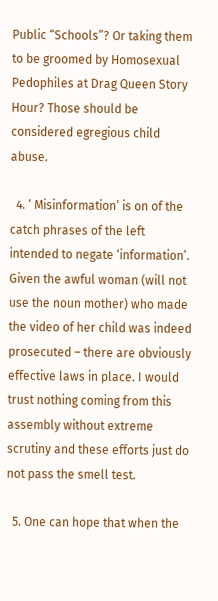Public “Schools”? Or taking them to be groomed by Homosexual Pedophiles at Drag Queen Story Hour? Those should be considered egregious child abuse.

  4. ‘ Misinformation’ is on of the catch phrases of the left intended to negate ‘information’. Given the awful woman (will not use the noun mother) who made the video of her child was indeed prosecuted – there are obviously effective laws in place. I would trust nothing coming from this assembly without extreme scrutiny and these efforts just do not pass the smell test.

  5. One can hope that when the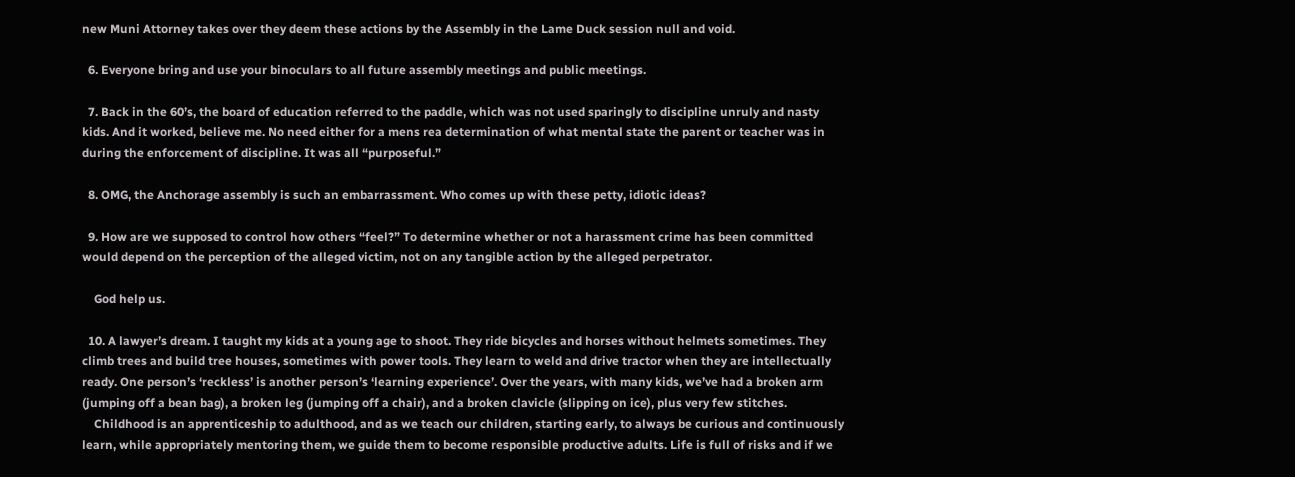new Muni Attorney takes over they deem these actions by the Assembly in the Lame Duck session null and void.

  6. Everyone bring and use your binoculars to all future assembly meetings and public meetings.

  7. Back in the 60’s, the board of education referred to the paddle, which was not used sparingly to discipline unruly and nasty kids. And it worked, believe me. No need either for a mens rea determination of what mental state the parent or teacher was in during the enforcement of discipline. It was all “purposeful.”

  8. OMG, the Anchorage assembly is such an embarrassment. Who comes up with these petty, idiotic ideas?

  9. How are we supposed to control how others “feel?” To determine whether or not a harassment crime has been committed would depend on the perception of the alleged victim, not on any tangible action by the alleged perpetrator.

    God help us.

  10. A lawyer’s dream. I taught my kids at a young age to shoot. They ride bicycles and horses without helmets sometimes. They climb trees and build tree houses, sometimes with power tools. They learn to weld and drive tractor when they are intellectually ready. One person’s ‘reckless’ is another person’s ‘learning experience’. Over the years, with many kids, we’ve had a broken arm (jumping off a bean bag), a broken leg (jumping off a chair), and a broken clavicle (slipping on ice), plus very few stitches.
    Childhood is an apprenticeship to adulthood, and as we teach our children, starting early, to always be curious and continuously learn, while appropriately mentoring them, we guide them to become responsible productive adults. Life is full of risks and if we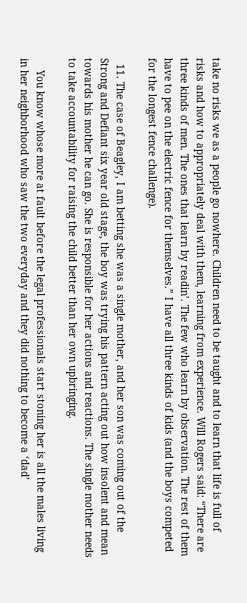take no risks we as a people go nowhere. Children need to be taught and to learn that life is full of risks and how to appropriately deal with them, learning from experience. Will Rogers said: “There are three kinds of men. The ones that learn by readin’. The few who learn by observation. The rest of them have to pee on the electric fence for themselves.” I have all three kinds of kids (and the boys competed for the longest fence challenge).

  11. The case of Beagley, I am betting she was a single mother, and her son was coming out of the Strong and Defiant six year old stage, the boy was trying his pattern acting out how insolent and mean towards his mother he can go. She is responsible for her actions and reactions. The single mother needs to take accountability for raising the child better than her own upbringing.

    You know whose more at fault before the legal professionals start stoning her is all the males living in her neighborhood who saw the two everyday and they did nothing to become a ‘dad’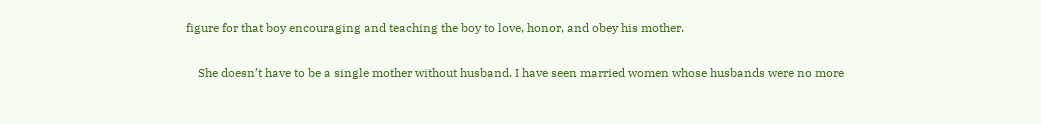figure for that boy encouraging and teaching the boy to love, honor, and obey his mother.

    She doesn’t have to be a single mother without husband. I have seen married women whose husbands were no more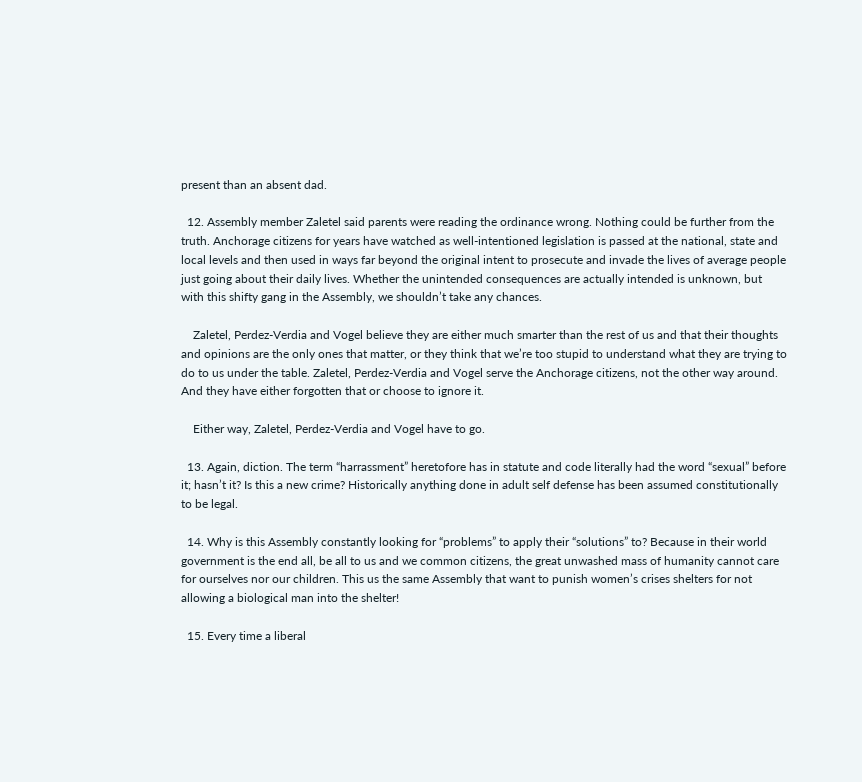present than an absent dad.

  12. Assembly member Zaletel said parents were reading the ordinance wrong. Nothing could be further from the truth. Anchorage citizens for years have watched as well-intentioned legislation is passed at the national, state and local levels and then used in ways far beyond the original intent to prosecute and invade the lives of average people just going about their daily lives. Whether the unintended consequences are actually intended is unknown, but with this shifty gang in the Assembly, we shouldn’t take any chances.

    Zaletel, Perdez-Verdia and Vogel believe they are either much smarter than the rest of us and that their thoughts and opinions are the only ones that matter, or they think that we’re too stupid to understand what they are trying to do to us under the table. Zaletel, Perdez-Verdia and Vogel serve the Anchorage citizens, not the other way around. And they have either forgotten that or choose to ignore it.

    Either way, Zaletel, Perdez-Verdia and Vogel have to go.

  13. Again, diction. The term “harrassment” heretofore has in statute and code literally had the word “sexual” before it; hasn’t it? Is this a new crime? Historically anything done in adult self defense has been assumed constitutionally to be legal.

  14. Why is this Assembly constantly looking for “problems” to apply their “solutions” to? Because in their world government is the end all, be all to us and we common citizens, the great unwashed mass of humanity cannot care for ourselves nor our children. This us the same Assembly that want to punish women’s crises shelters for not allowing a biological man into the shelter!

  15. Every time a liberal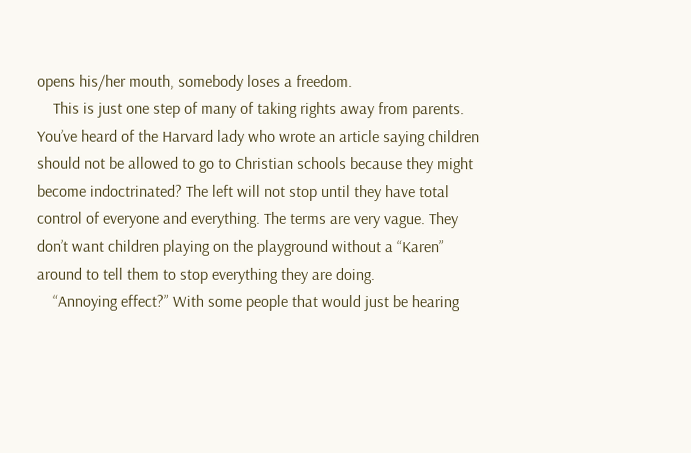opens his/her mouth, somebody loses a freedom.
    This is just one step of many of taking rights away from parents. You’ve heard of the Harvard lady who wrote an article saying children should not be allowed to go to Christian schools because they might become indoctrinated? The left will not stop until they have total control of everyone and everything. The terms are very vague. They don’t want children playing on the playground without a “Karen” around to tell them to stop everything they are doing.
    “Annoying effect?” With some people that would just be hearing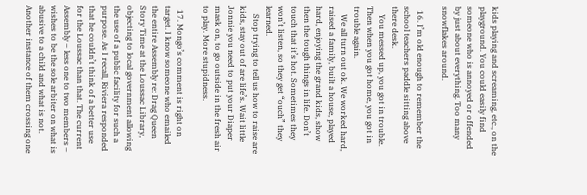kids playing and screaming, etc., on the playground. You could easily find someone who is annoyed or offended by just about everything. Too many snowflakes around.

  16. I’m old enough to remember the school teachers paddle sitting above there desk.
    You messed up, you got in trouble. Then when you got home, you got in trouble again.
    We all turn out ok. We worked hard, raised a family, built a house, played hard, enjoying the grand kids, show then the tough things in life. Don’t touch that it’s hot. Sometimes they won’t listen, so they get “ouch” they learned.
    Stop trying to tell us how to raise are kids, stay out of are life’s. Wait little Jonnie you need to put your Diaper mask on, to go outside in the fresh air to play. More stupidness.

  17. Mongo’s comment is right on target. I know someone who emailed the entire Assembly re: Drag Queen Story Time at the Loussac Library, objecting to local government allowing the use of a public facility for such a purpose. As I recall, Riviera responded that he couldn’t think of a better use for the Loussac than that. The current Assembly – less one to two members – wishes to be the sole arbiter on what is abusive to a child and what is not. Another instance of them crossing one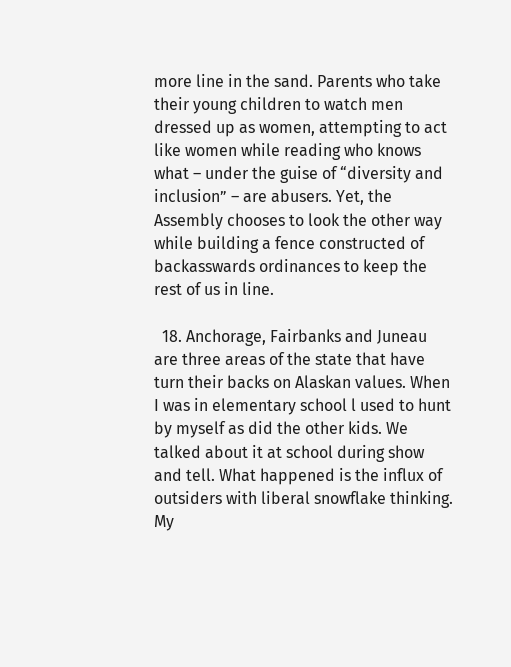more line in the sand. Parents who take their young children to watch men dressed up as women, attempting to act like women while reading who knows what – under the guise of “diversity and inclusion” – are abusers. Yet, the Assembly chooses to look the other way while building a fence constructed of backasswards ordinances to keep the rest of us in line.

  18. Anchorage, Fairbanks and Juneau are three areas of the state that have turn their backs on Alaskan values. When I was in elementary school l used to hunt by myself as did the other kids. We talked about it at school during show and tell. What happened is the influx of outsiders with liberal snowflake thinking. My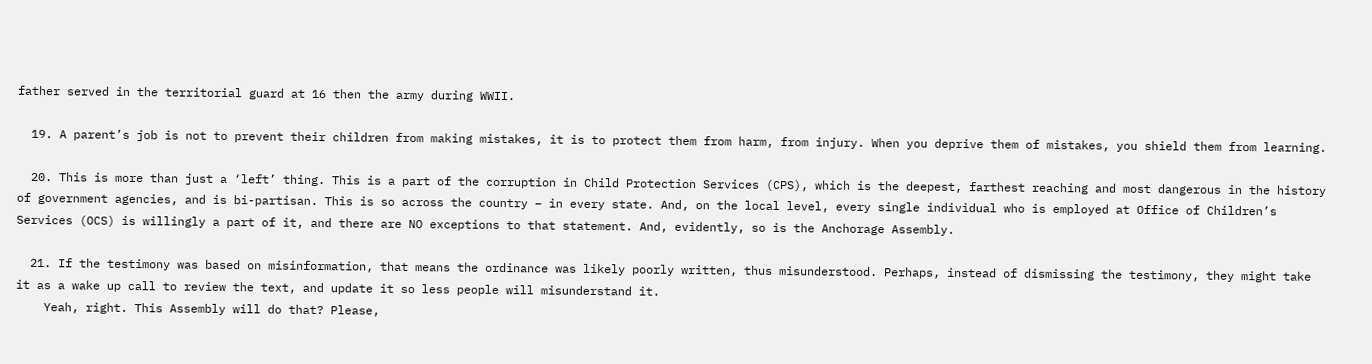father served in the territorial guard at 16 then the army during WWII.

  19. A parent’s job is not to prevent their children from making mistakes, it is to protect them from harm, from injury. When you deprive them of mistakes, you shield them from learning.

  20. This is more than just a ‘left’ thing. This is a part of the corruption in Child Protection Services (CPS), which is the deepest, farthest reaching and most dangerous in the history of government agencies, and is bi-partisan. This is so across the country – in every state. And, on the local level, every single individual who is employed at Office of Children’s Services (OCS) is willingly a part of it, and there are NO exceptions to that statement. And, evidently, so is the Anchorage Assembly.

  21. If the testimony was based on misinformation, that means the ordinance was likely poorly written, thus misunderstood. Perhaps, instead of dismissing the testimony, they might take it as a wake up call to review the text, and update it so less people will misunderstand it.
    Yeah, right. This Assembly will do that? Please,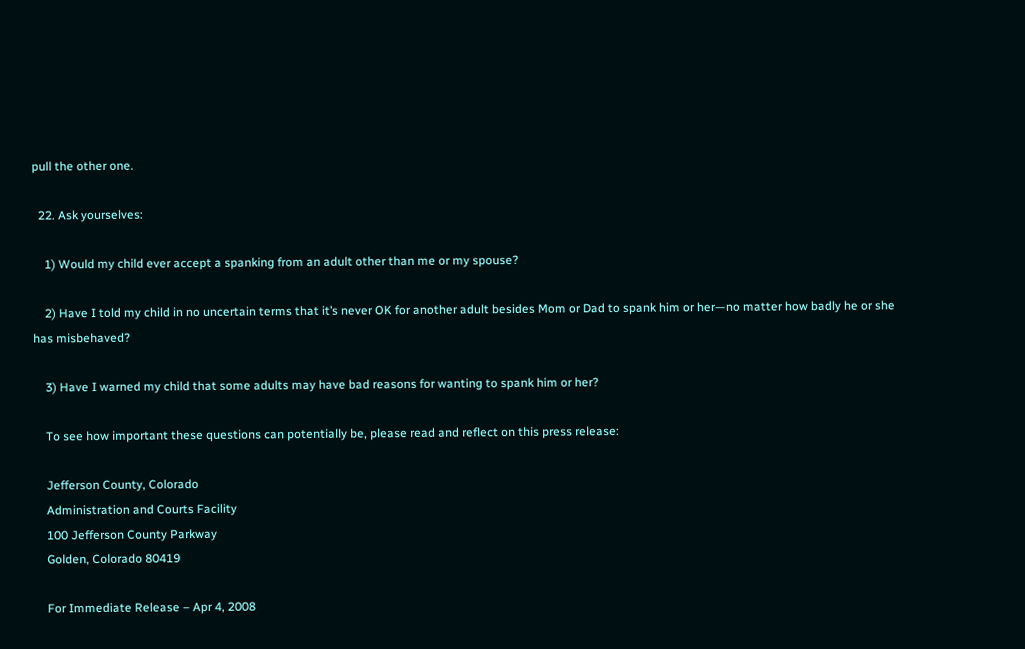pull the other one.

  22. Ask yourselves:

    1) Would my child ever accept a spanking from an adult other than me or my spouse?

    2) Have I told my child in no uncertain terms that it’s never OK for another adult besides Mom or Dad to spank him or her—no matter how badly he or she has misbehaved?

    3) Have I warned my child that some adults may have bad reasons for wanting to spank him or her?

    To see how important these questions can potentially be, please read and reflect on this press release:

    Jefferson County, Colorado
    Administration and Courts Facility
    100 Jefferson County Parkway
    Golden, Colorado 80419

    For Immediate Release – Apr 4, 2008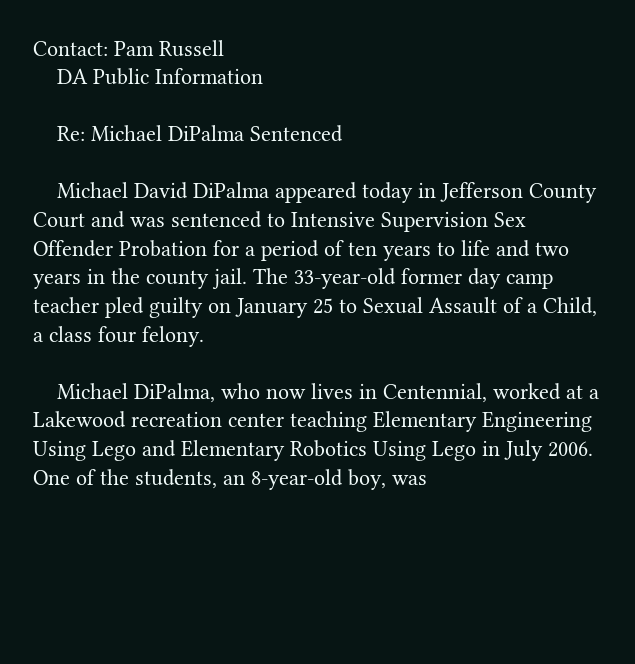Contact: Pam Russell
    DA Public Information

    Re: Michael DiPalma Sentenced

    Michael David DiPalma appeared today in Jefferson County Court and was sentenced to Intensive Supervision Sex Offender Probation for a period of ten years to life and two years in the county jail. The 33-year-old former day camp teacher pled guilty on January 25 to Sexual Assault of a Child, a class four felony.

    Michael DiPalma, who now lives in Centennial, worked at a Lakewood recreation center teaching Elementary Engineering Using Lego and Elementary Robotics Using Lego in July 2006. One of the students, an 8-year-old boy, was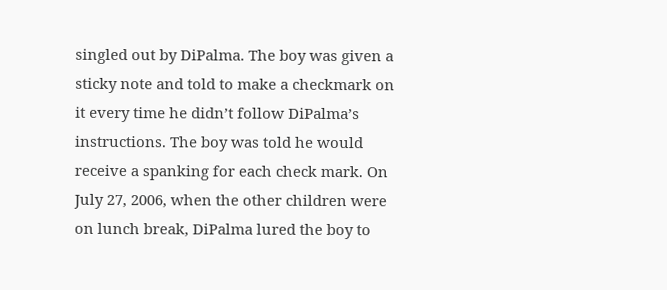singled out by DiPalma. The boy was given a sticky note and told to make a checkmark on it every time he didn’t follow DiPalma’s instructions. The boy was told he would receive a spanking for each check mark. On July 27, 2006, when the other children were on lunch break, DiPalma lured the boy to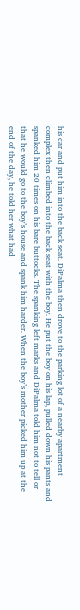his car and put him into the back seat. DiPalma then drove to the parking lot of a nearby apartment complex then climbed into the back seat with the boy. He put the boy on his lap, pulled down his pants and spanked him 20 times on his bare buttocks. The spanking left marks and DiPalma told him not to tell or that he would go to the boy’s house and spank him harder. When the boy’s mother picked him up at the end of the day, he told her what had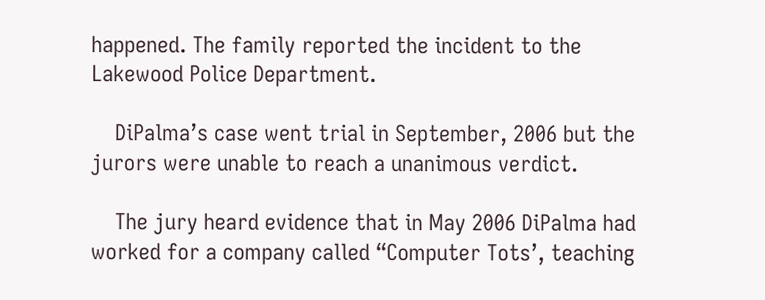happened. The family reported the incident to the Lakewood Police Department.

    DiPalma’s case went trial in September, 2006 but the jurors were unable to reach a unanimous verdict.

    The jury heard evidence that in May 2006 DiPalma had worked for a company called “Computer Tots’, teaching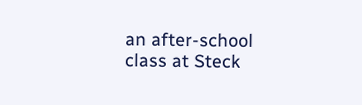an after-school class at Steck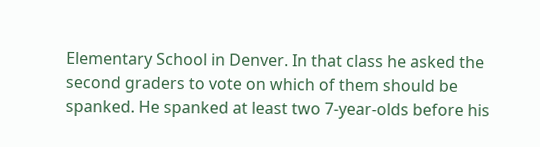Elementary School in Denver. In that class he asked the second graders to vote on which of them should be spanked. He spanked at least two 7-year-olds before his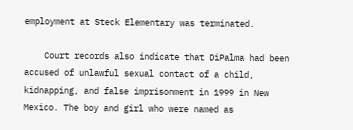employment at Steck Elementary was terminated.

    Court records also indicate that DiPalma had been accused of unlawful sexual contact of a child, kidnapping, and false imprisonment in 1999 in New Mexico. The boy and girl who were named as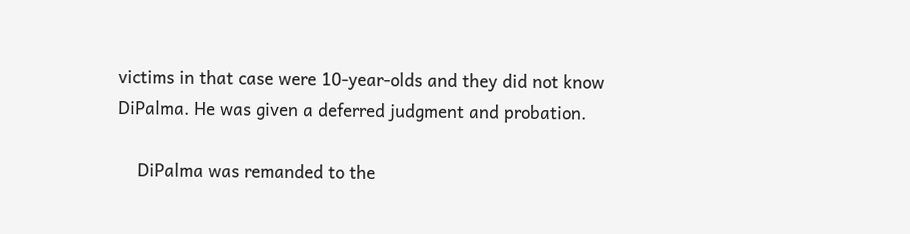victims in that case were 10-year-olds and they did not know DiPalma. He was given a deferred judgment and probation.

    DiPalma was remanded to the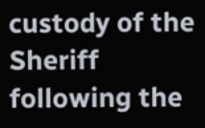custody of the Sheriff following the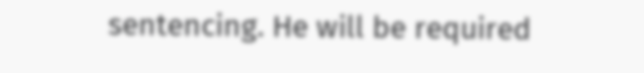sentencing. He will be required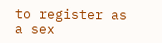to register as a sex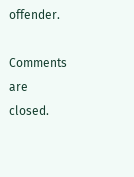offender.

Comments are closed.